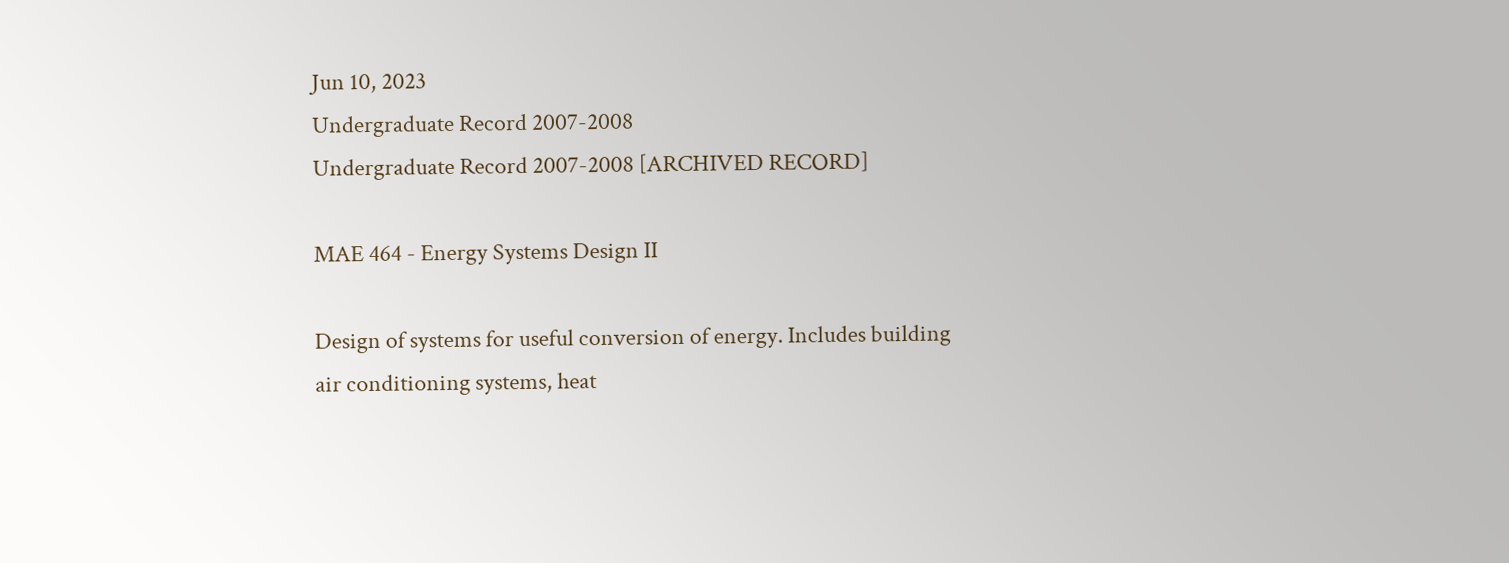Jun 10, 2023
Undergraduate Record 2007-2008
Undergraduate Record 2007-2008 [ARCHIVED RECORD]

MAE 464 - Energy Systems Design II

Design of systems for useful conversion of energy. Includes building air conditioning systems, heat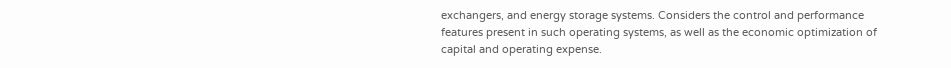exchangers, and energy storage systems. Considers the control and performance features present in such operating systems, as well as the economic optimization of capital and operating expense.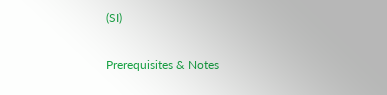(SI)

Prerequisites & Notes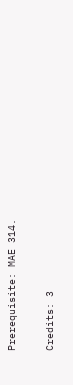Prerequisite: MAE 314.

Credits: 3